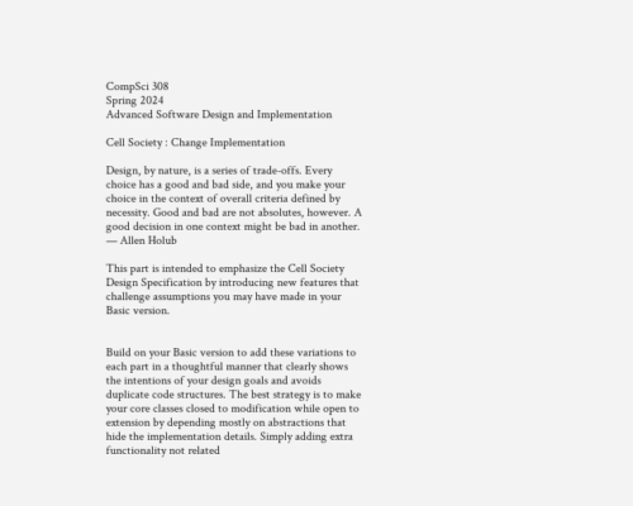CompSci 308
Spring 2024
Advanced Software Design and Implementation

Cell Society : Change Implementation

Design, by nature, is a series of trade-offs. Every choice has a good and bad side, and you make your choice in the context of overall criteria defined by necessity. Good and bad are not absolutes, however. A good decision in one context might be bad in another. — Allen Holub

This part is intended to emphasize the Cell Society Design Specification by introducing new features that challenge assumptions you may have made in your Basic version.


Build on your Basic version to add these variations to each part in a thoughtful manner that clearly shows the intentions of your design goals and avoids duplicate code structures. The best strategy is to make your core classes closed to modification while open to extension by depending mostly on abstractions that hide the implementation details. Simply adding extra functionality not related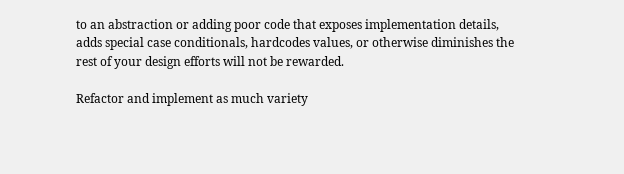to an abstraction or adding poor code that exposes implementation details, adds special case conditionals, hardcodes values, or otherwise diminishes the rest of your design efforts will not be rewarded.

Refactor and implement as much variety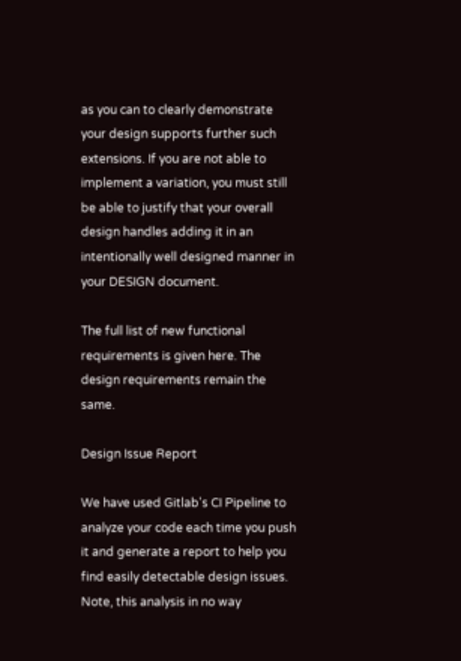as you can to clearly demonstrate your design supports further such extensions. If you are not able to implement a variation, you must still be able to justify that your overall design handles adding it in an intentionally well designed manner in your DESIGN document.

The full list of new functional requirements is given here. The design requirements remain the same.

Design Issue Report

We have used Gitlab's CI Pipeline to analyze your code each time you push it and generate a report to help you find easily detectable design issues. Note, this analysis in no way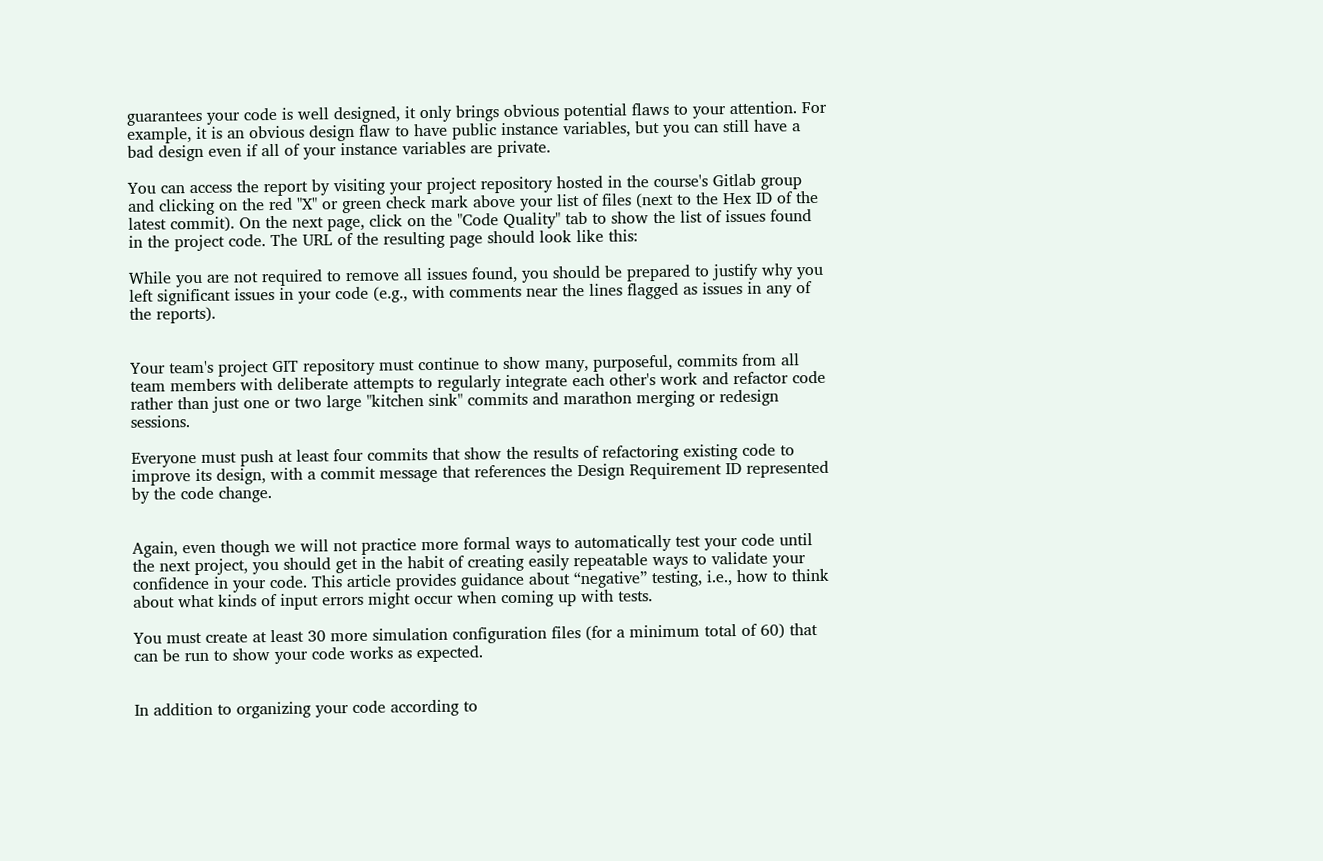guarantees your code is well designed, it only brings obvious potential flaws to your attention. For example, it is an obvious design flaw to have public instance variables, but you can still have a bad design even if all of your instance variables are private.

You can access the report by visiting your project repository hosted in the course's Gitlab group and clicking on the red "X" or green check mark above your list of files (next to the Hex ID of the latest commit). On the next page, click on the "Code Quality" tab to show the list of issues found in the project code. The URL of the resulting page should look like this:

While you are not required to remove all issues found, you should be prepared to justify why you left significant issues in your code (e.g., with comments near the lines flagged as issues in any of the reports).


Your team's project GIT repository must continue to show many, purposeful, commits from all team members with deliberate attempts to regularly integrate each other's work and refactor code rather than just one or two large "kitchen sink" commits and marathon merging or redesign sessions.

Everyone must push at least four commits that show the results of refactoring existing code to improve its design, with a commit message that references the Design Requirement ID represented by the code change.


Again, even though we will not practice more formal ways to automatically test your code until the next project, you should get in the habit of creating easily repeatable ways to validate your confidence in your code. This article provides guidance about “negative” testing, i.e., how to think about what kinds of input errors might occur when coming up with tests.

You must create at least 30 more simulation configuration files (for a minimum total of 60) that can be run to show your code works as expected.


In addition to organizing your code according to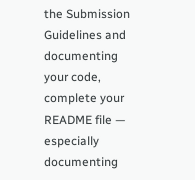the Submission Guidelines and documenting your code, complete your README file — especially documenting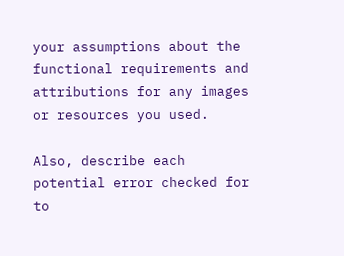your assumptions about the functional requirements and attributions for any images or resources you used.

Also, describe each potential error checked for to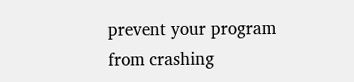prevent your program from crashing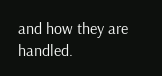and how they are handled.